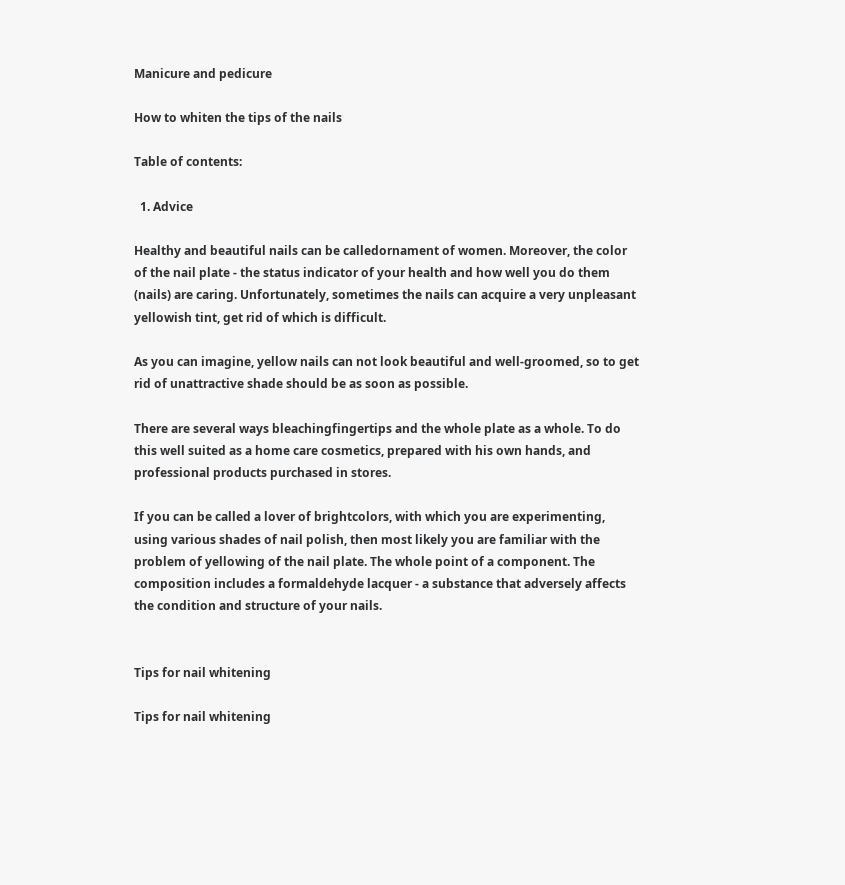Manicure and pedicure

How to whiten the tips of the nails

Table of contents:

  1. Advice

Healthy and beautiful nails can be calledornament of women. Moreover, the color of the nail plate - the status indicator of your health and how well you do them (nails) are caring. Unfortunately, sometimes the nails can acquire a very unpleasant yellowish tint, get rid of which is difficult.

As you can imagine, yellow nails can not look beautiful and well-groomed, so to get rid of unattractive shade should be as soon as possible.

There are several ways bleachingfingertips and the whole plate as a whole. To do this well suited as a home care cosmetics, prepared with his own hands, and professional products purchased in stores.

If you can be called a lover of brightcolors, with which you are experimenting, using various shades of nail polish, then most likely you are familiar with the problem of yellowing of the nail plate. The whole point of a component. The composition includes a formaldehyde lacquer - a substance that adversely affects the condition and structure of your nails.


Tips for nail whitening

Tips for nail whitening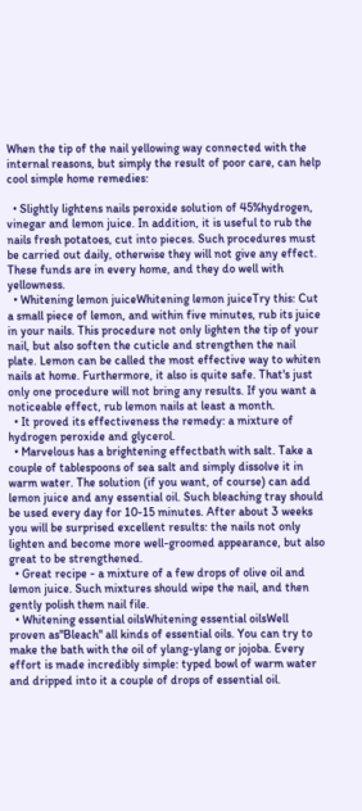When the tip of the nail yellowing way connected with the internal reasons, but simply the result of poor care, can help cool simple home remedies:

  • Slightly lightens nails peroxide solution of 45%hydrogen, vinegar and lemon juice. In addition, it is useful to rub the nails fresh potatoes, cut into pieces. Such procedures must be carried out daily, otherwise they will not give any effect. These funds are in every home, and they do well with yellowness.
  • Whitening lemon juiceWhitening lemon juiceTry this: Cut a small piece of lemon, and within five minutes, rub its juice in your nails. This procedure not only lighten the tip of your nail, but also soften the cuticle and strengthen the nail plate. Lemon can be called the most effective way to whiten nails at home. Furthermore, it also is quite safe. That's just only one procedure will not bring any results. If you want a noticeable effect, rub lemon nails at least a month.
  • It proved its effectiveness the remedy: a mixture of hydrogen peroxide and glycerol.
  • Marvelous has a brightening effectbath with salt. Take a couple of tablespoons of sea salt and simply dissolve it in warm water. The solution (if you want, of course) can add lemon juice and any essential oil. Such bleaching tray should be used every day for 10-15 minutes. After about 3 weeks you will be surprised excellent results: the nails not only lighten and become more well-groomed appearance, but also great to be strengthened.
  • Great recipe - a mixture of a few drops of olive oil and lemon juice. Such mixtures should wipe the nail, and then gently polish them nail file.
  • Whitening essential oilsWhitening essential oilsWell proven as"Bleach" all kinds of essential oils. You can try to make the bath with the oil of ylang-ylang or jojoba. Every effort is made incredibly simple: typed bowl of warm water and dripped into it a couple of drops of essential oil.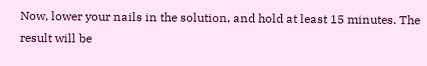Now, lower your nails in the solution, and hold at least 15 minutes. The result will be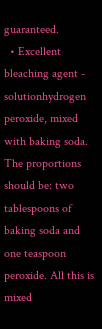guaranteed.
  • Excellent bleaching agent - solutionhydrogen peroxide, mixed with baking soda. The proportions should be: two tablespoons of baking soda and one teaspoon peroxide. All this is mixed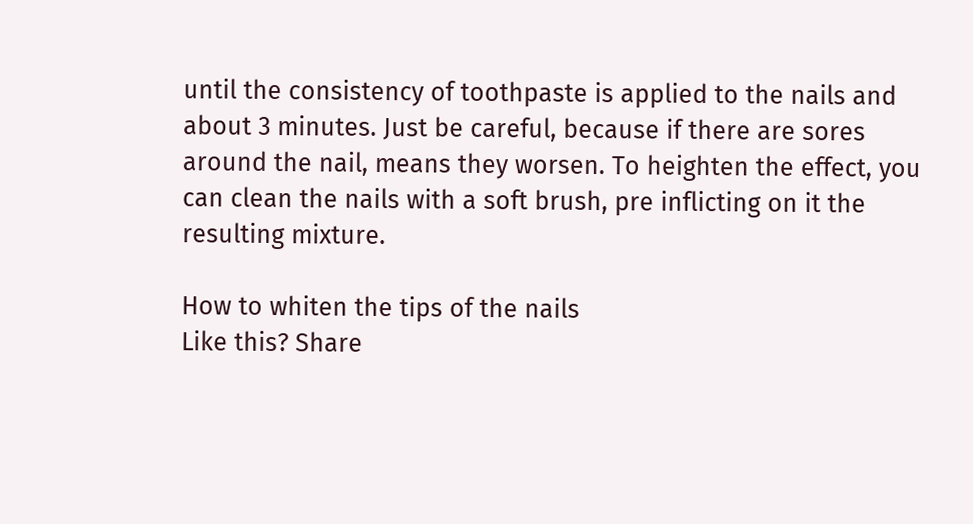until the consistency of toothpaste is applied to the nails and about 3 minutes. Just be careful, because if there are sores around the nail, means they worsen. To heighten the effect, you can clean the nails with a soft brush, pre inflicting on it the resulting mixture.

How to whiten the tips of the nails
Like this? Share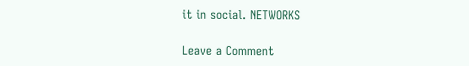it in social. NETWORKS

Leave a Comment